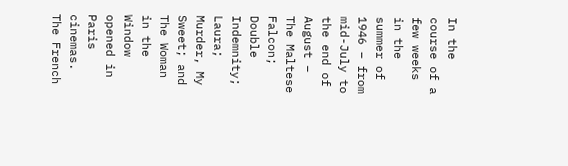In the course of a few weeks in the summer of 1946 – from mid-July to the end of August – The Maltese Falcon; Double Indemnity; Laura; Murder, My Sweet; and The Woman in the Window opened in Paris cinemas. The French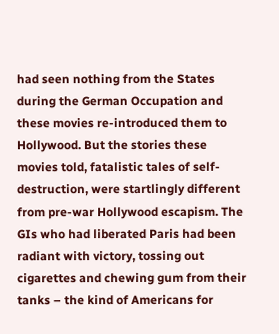had seen nothing from the States during the German Occupation and these movies re-introduced them to Hollywood. But the stories these movies told, fatalistic tales of self-destruction, were startlingly different from pre-war Hollywood escapism. The GIs who had liberated Paris had been radiant with victory, tossing out cigarettes and chewing gum from their tanks – the kind of Americans for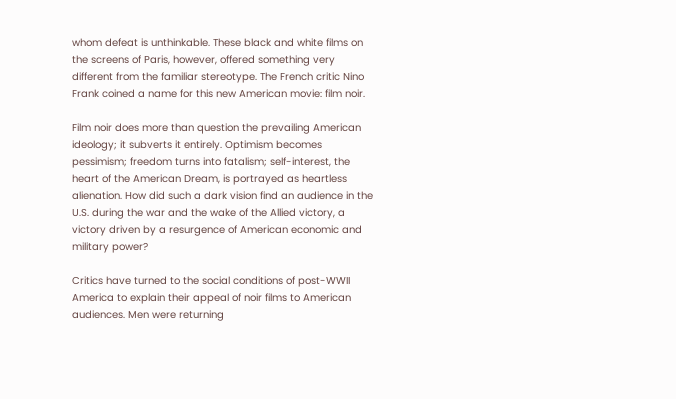whom defeat is unthinkable. These black and white films on the screens of Paris, however, offered something very different from the familiar stereotype. The French critic Nino Frank coined a name for this new American movie: film noir.

Film noir does more than question the prevailing American ideology; it subverts it entirely. Optimism becomes pessimism; freedom turns into fatalism; self-interest, the heart of the American Dream, is portrayed as heartless alienation. How did such a dark vision find an audience in the U.S. during the war and the wake of the Allied victory, a victory driven by a resurgence of American economic and military power?

Critics have turned to the social conditions of post-WWII America to explain their appeal of noir films to American audiences. Men were returning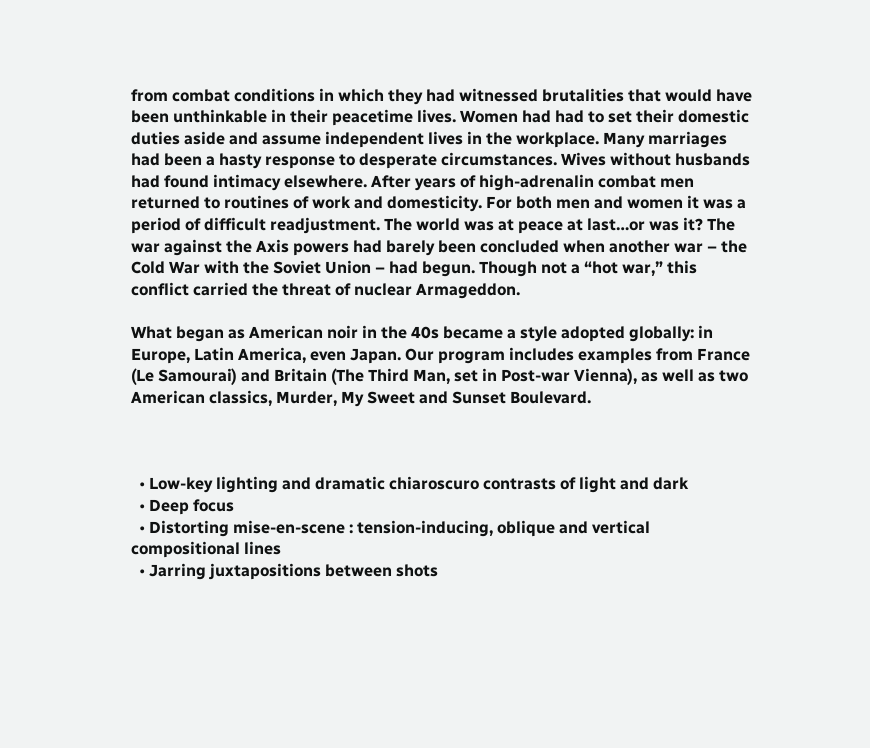from combat conditions in which they had witnessed brutalities that would have been unthinkable in their peacetime lives. Women had had to set their domestic duties aside and assume independent lives in the workplace. Many marriages had been a hasty response to desperate circumstances. Wives without husbands had found intimacy elsewhere. After years of high-adrenalin combat men returned to routines of work and domesticity. For both men and women it was a period of difficult readjustment. The world was at peace at last…or was it? The war against the Axis powers had barely been concluded when another war – the Cold War with the Soviet Union – had begun. Though not a “hot war,” this conflict carried the threat of nuclear Armageddon.

What began as American noir in the 40s became a style adopted globally: in Europe, Latin America, even Japan. Our program includes examples from France (Le Samourai) and Britain (The Third Man, set in Post-war Vienna), as well as two American classics, Murder, My Sweet and Sunset Boulevard.



  • Low-key lighting and dramatic chiaroscuro contrasts of light and dark
  • Deep focus
  • Distorting mise-en-scene : tension-inducing, oblique and vertical compositional lines
  • Jarring juxtapositions between shots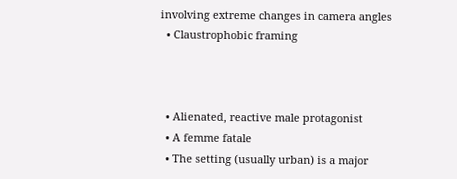involving extreme changes in camera angles
  • Claustrophobic framing



  • Alienated, reactive male protagonist
  • A femme fatale
  • The setting (usually urban) is a major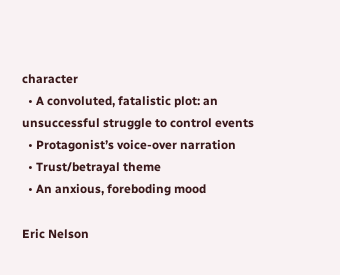character
  • A convoluted, fatalistic plot: an unsuccessful struggle to control events
  • Protagonist’s voice-over narration
  • Trust/betrayal theme
  • An anxious, foreboding mood

Eric Nelson